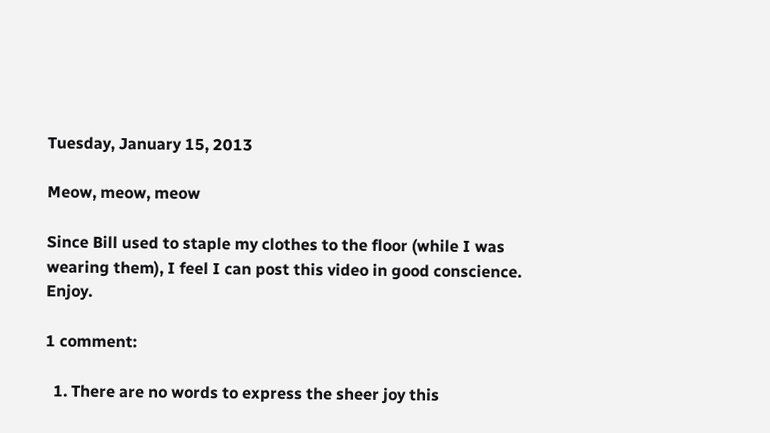Tuesday, January 15, 2013

Meow, meow, meow

Since Bill used to staple my clothes to the floor (while I was wearing them), I feel I can post this video in good conscience. Enjoy.

1 comment:

  1. There are no words to express the sheer joy this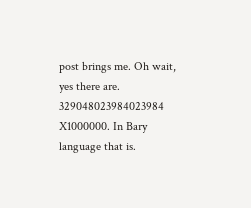post brings me. Oh wait, yes there are. 329048023984023984 X1000000. In Bary language that is.